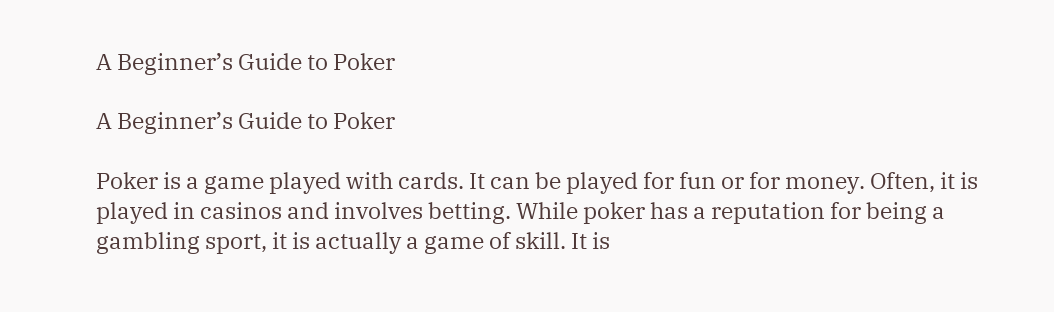A Beginner’s Guide to Poker

A Beginner’s Guide to Poker

Poker is a game played with cards. It can be played for fun or for money. Often, it is played in casinos and involves betting. While poker has a reputation for being a gambling sport, it is actually a game of skill. It is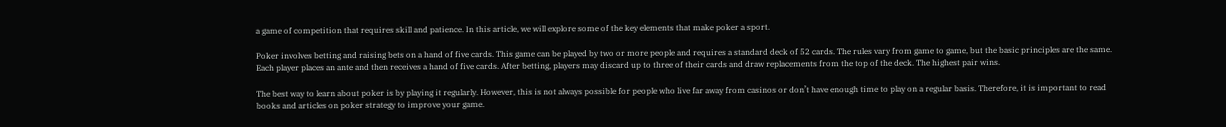a game of competition that requires skill and patience. In this article, we will explore some of the key elements that make poker a sport.

Poker involves betting and raising bets on a hand of five cards. This game can be played by two or more people and requires a standard deck of 52 cards. The rules vary from game to game, but the basic principles are the same. Each player places an ante and then receives a hand of five cards. After betting, players may discard up to three of their cards and draw replacements from the top of the deck. The highest pair wins.

The best way to learn about poker is by playing it regularly. However, this is not always possible for people who live far away from casinos or don’t have enough time to play on a regular basis. Therefore, it is important to read books and articles on poker strategy to improve your game.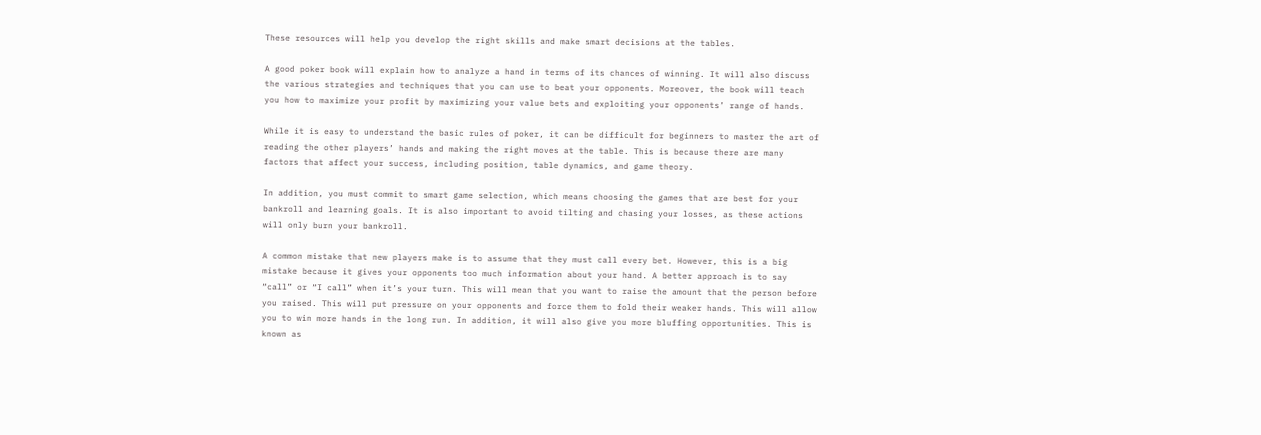These resources will help you develop the right skills and make smart decisions at the tables.

A good poker book will explain how to analyze a hand in terms of its chances of winning. It will also discuss the various strategies and techniques that you can use to beat your opponents. Moreover, the book will teach you how to maximize your profit by maximizing your value bets and exploiting your opponents’ range of hands.

While it is easy to understand the basic rules of poker, it can be difficult for beginners to master the art of reading the other players’ hands and making the right moves at the table. This is because there are many factors that affect your success, including position, table dynamics, and game theory.

In addition, you must commit to smart game selection, which means choosing the games that are best for your bankroll and learning goals. It is also important to avoid tilting and chasing your losses, as these actions will only burn your bankroll.

A common mistake that new players make is to assume that they must call every bet. However, this is a big mistake because it gives your opponents too much information about your hand. A better approach is to say “call” or “I call” when it’s your turn. This will mean that you want to raise the amount that the person before you raised. This will put pressure on your opponents and force them to fold their weaker hands. This will allow you to win more hands in the long run. In addition, it will also give you more bluffing opportunities. This is known as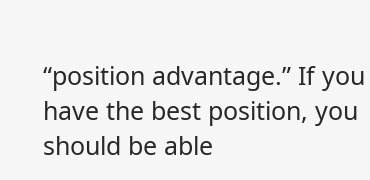“position advantage.” If you have the best position, you should be able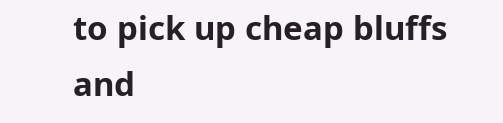to pick up cheap bluffs and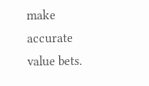make accurate value bets.